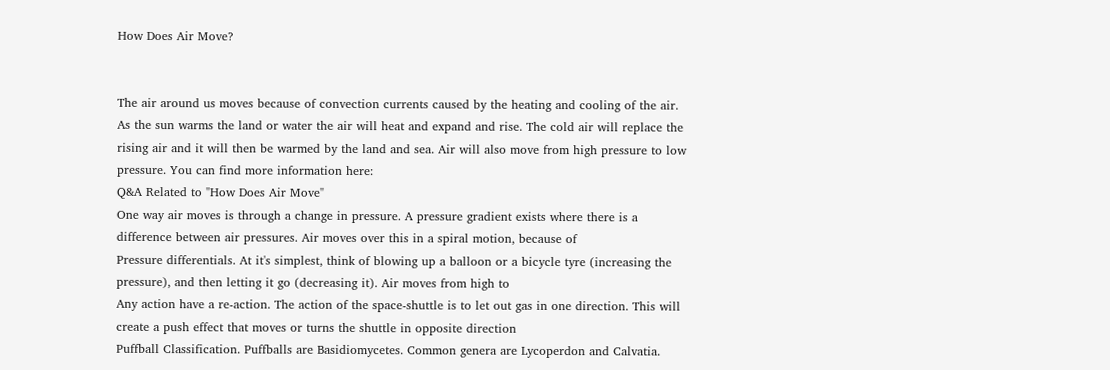How Does Air Move?


The air around us moves because of convection currents caused by the heating and cooling of the air. As the sun warms the land or water the air will heat and expand and rise. The cold air will replace the rising air and it will then be warmed by the land and sea. Air will also move from high pressure to low pressure. You can find more information here:
Q&A Related to "How Does Air Move"
One way air moves is through a change in pressure. A pressure gradient exists where there is a difference between air pressures. Air moves over this in a spiral motion, because of
Pressure differentials. At it's simplest, think of blowing up a balloon or a bicycle tyre (increasing the pressure), and then letting it go (decreasing it). Air moves from high to
Any action have a re-action. The action of the space-shuttle is to let out gas in one direction. This will create a push effect that moves or turns the shuttle in opposite direction
Puffball Classification. Puffballs are Basidiomycetes. Common genera are Lycoperdon and Calvatia.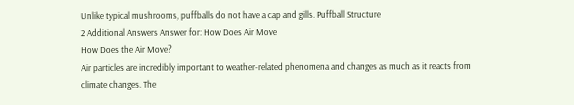Unlike typical mushrooms, puffballs do not have a cap and gills. Puffball Structure
2 Additional Answers Answer for: How Does Air Move
How Does the Air Move?
Air particles are incredibly important to weather-related phenomena and changes as much as it reacts from climate changes. The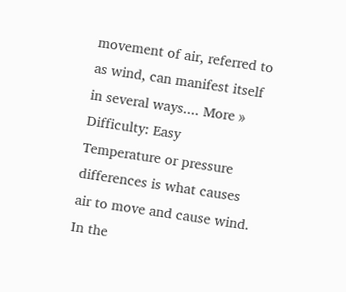movement of air, referred to as wind, can manifest itself in several ways.... More »
Difficulty: Easy
Temperature or pressure differences is what causes air to move and cause wind. In the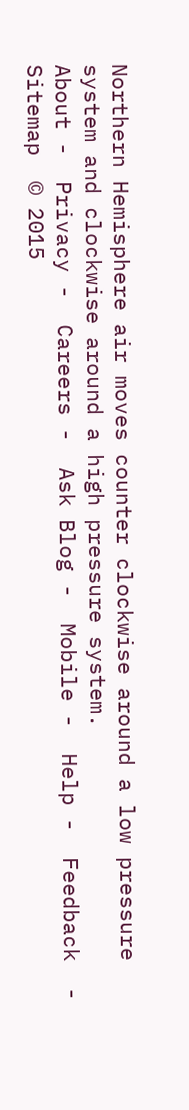Northern Hemisphere air moves counter clockwise around a low pressure system and clockwise around a high pressure system.
About -  Privacy -  Careers -  Ask Blog -  Mobile -  Help -  Feedback  -  Sitemap  © 2015